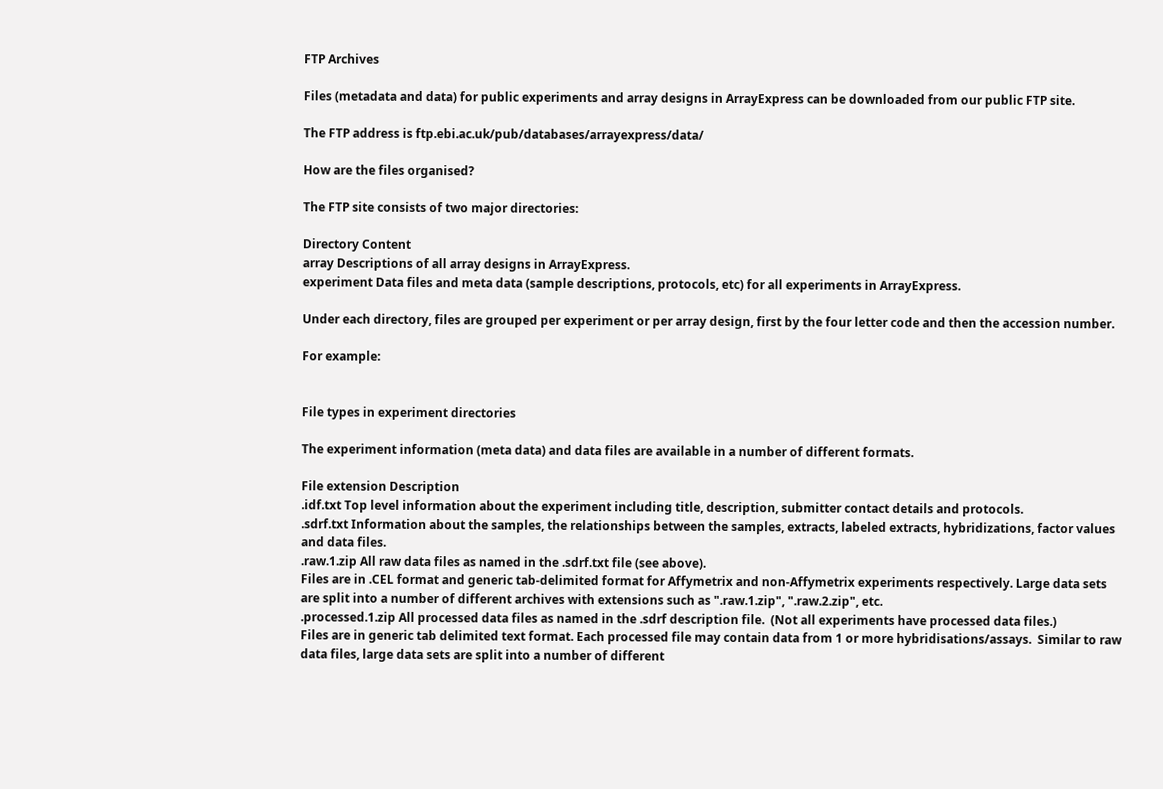FTP Archives

Files (metadata and data) for public experiments and array designs in ArrayExpress can be downloaded from our public FTP site.

The FTP address is ftp.ebi.ac.uk/pub/databases/arrayexpress/data/

How are the files organised?

The FTP site consists of two major directories:

Directory Content
array Descriptions of all array designs in ArrayExpress.
experiment Data files and meta data (sample descriptions, protocols, etc) for all experiments in ArrayExpress.

Under each directory, files are grouped per experiment or per array design, first by the four letter code and then the accession number.

For example:


File types in experiment directories

The experiment information (meta data) and data files are available in a number of different formats.

File extension Description
.idf.txt Top level information about the experiment including title, description, submitter contact details and protocols.
.sdrf.txt Information about the samples, the relationships between the samples, extracts, labeled extracts, hybridizations, factor values and data files.
.raw.1.zip All raw data files as named in the .sdrf.txt file (see above).
Files are in .CEL format and generic tab-delimited format for Affymetrix and non-Affymetrix experiments respectively. Large data sets are split into a number of different archives with extensions such as ".raw.1.zip", ".raw.2.zip", etc.
.processed.1.zip All processed data files as named in the .sdrf description file.  (Not all experiments have processed data files.)
Files are in generic tab delimited text format. Each processed file may contain data from 1 or more hybridisations/assays.  Similar to raw data files, large data sets are split into a number of different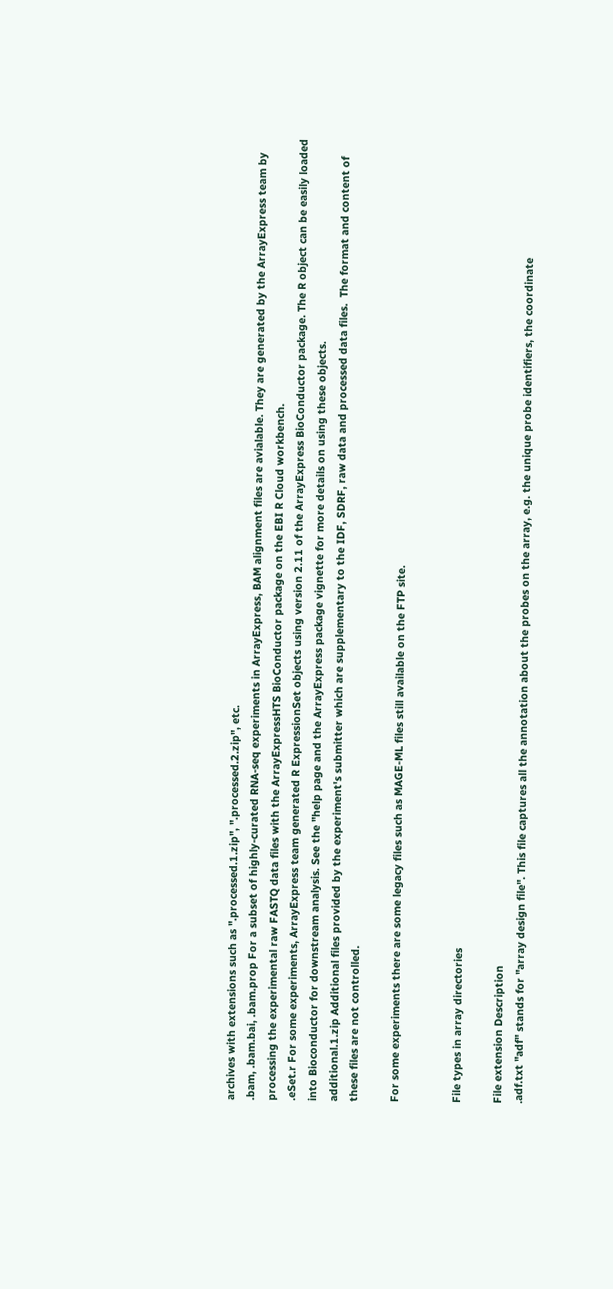archives with extensions such as ".processed.1.zip", ".processed.2.zip", etc.
.bam, .bam.bai, .bam.prop For a subset of highly-curated RNA-seq experiments in ArrayExpress, BAM alignment files are avialable. They are generated by the ArrayExpress team by processing the experimental raw FASTQ data files with the ArrayExpressHTS BioConductor package on the EBI R Cloud workbench.
.eSet.r For some experiments, ArrayExpress team generated R ExpressionSet objects using version 2.11 of the ArrayExpress BioConductor package. The R object can be easily loaded into Bioconductor for downstream analysis. See the "help page and the ArrayExpress package vignette for more details on using these objects.
additional.1.zip Additional files provided by the experiment's submitter which are supplementary to the IDF, SDRF, raw data and processed data files.  The format and content of these files are not controlled.

For some experiments there are some legacy files such as MAGE-ML files still available on the FTP site.


File types in array directories

File extension Description
.adf.txt "adf" stands for "array design file". This file captures all the annotation about the probes on the array, e.g. the unique probe identifiers, the coordinate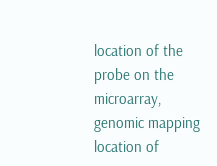location of the probe on the microarray, genomic mapping location of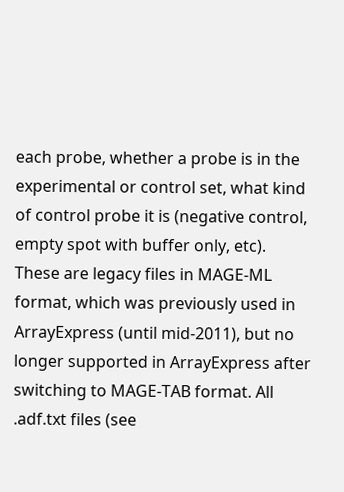each probe, whether a probe is in the experimental or control set, what kind of control probe it is (negative control, empty spot with buffer only, etc).
These are legacy files in MAGE-ML format, which was previously used in ArrayExpress (until mid-2011), but no longer supported in ArrayExpress after switching to MAGE-TAB format. All .adf.txt files (see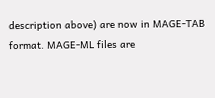description above) are now in MAGE-TAB format. MAGE-ML files are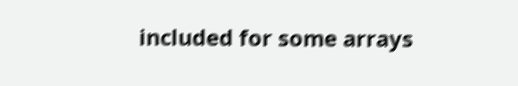included for some arrays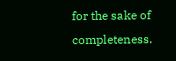for the sake of completeness.